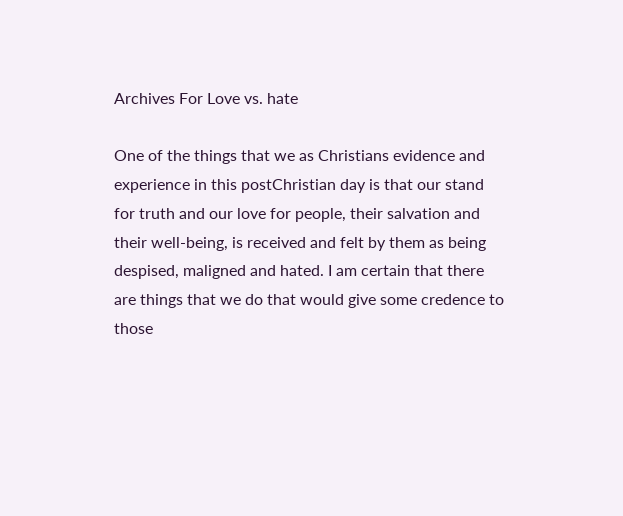Archives For Love vs. hate

One of the things that we as Christians evidence and experience in this postChristian day is that our stand for truth and our love for people, their salvation and their well-being, is received and felt by them as being despised, maligned and hated. I am certain that there are things that we do that would give some credence to those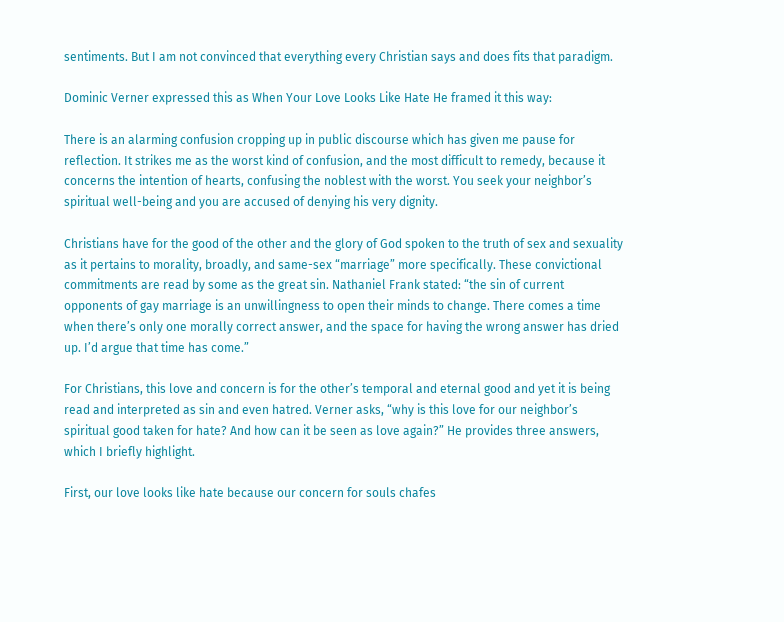sentiments. But I am not convinced that everything every Christian says and does fits that paradigm.

Dominic Verner expressed this as When Your Love Looks Like Hate He framed it this way:

There is an alarming confusion cropping up in public discourse which has given me pause for reflection. It strikes me as the worst kind of confusion, and the most difficult to remedy, because it concerns the intention of hearts, confusing the noblest with the worst. You seek your neighbor’s spiritual well-being and you are accused of denying his very dignity.

Christians have for the good of the other and the glory of God spoken to the truth of sex and sexuality as it pertains to morality, broadly, and same-sex “marriage” more specifically. These convictional commitments are read by some as the great sin. Nathaniel Frank stated: “the sin of current opponents of gay marriage is an unwillingness to open their minds to change. There comes a time when there’s only one morally correct answer, and the space for having the wrong answer has dried up. I’d argue that time has come.”

For Christians, this love and concern is for the other’s temporal and eternal good and yet it is being read and interpreted as sin and even hatred. Verner asks, “why is this love for our neighbor’s spiritual good taken for hate? And how can it be seen as love again?” He provides three answers, which I briefly highlight.

First, our love looks like hate because our concern for souls chafes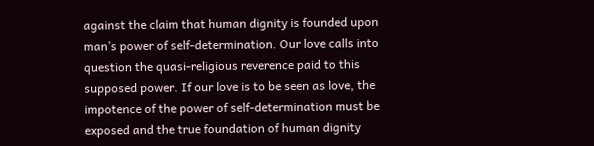against the claim that human dignity is founded upon man’s power of self-determination. Our love calls into question the quasi-religious reverence paid to this supposed power. If our love is to be seen as love, the impotence of the power of self-determination must be exposed and the true foundation of human dignity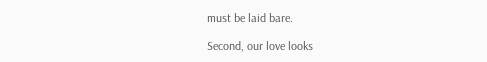must be laid bare.

Second, our love looks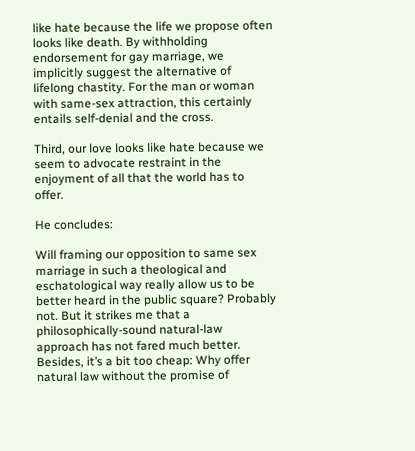like hate because the life we propose often looks like death. By withholding endorsement for gay marriage, we implicitly suggest the alternative of lifelong chastity. For the man or woman with same-sex attraction, this certainly entails self-denial and the cross.

Third, our love looks like hate because we seem to advocate restraint in the enjoyment of all that the world has to offer.

He concludes:

Will framing our opposition to same sex marriage in such a theological and eschatological way really allow us to be better heard in the public square? Probably not. But it strikes me that a philosophically-sound natural-law approach has not fared much better. Besides, it’s a bit too cheap: Why offer natural law without the promise of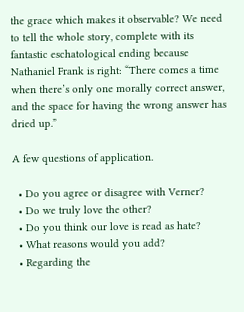the grace which makes it observable? We need to tell the whole story, complete with its fantastic eschatological ending because Nathaniel Frank is right: “There comes a time when there’s only one morally correct answer, and the space for having the wrong answer has dried up.”

A few questions of application.

  • Do you agree or disagree with Verner?
  • Do we truly love the other?
  • Do you think our love is read as hate?
  • What reasons would you add?
  • Regarding the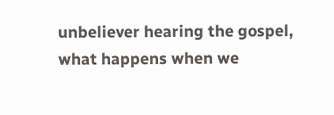unbeliever hearing the gospel, what happens when we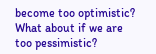become too optimistic? What about if we are too pessimistic?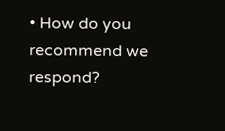• How do you recommend we respond?